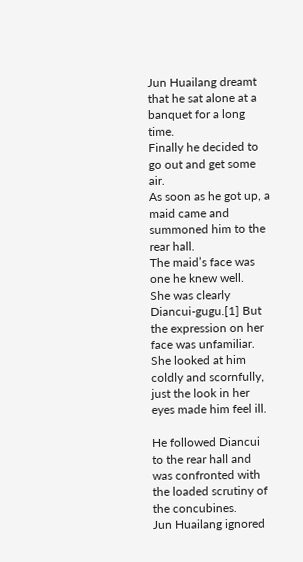Jun Huailang dreamt that he sat alone at a banquet for a long time.
Finally he decided to go out and get some air.
As soon as he got up, a maid came and summoned him to the rear hall.
The maid’s face was one he knew well.
She was clearly Diancui-gugu.[1] But the expression on her face was unfamiliar.
She looked at him coldly and scornfully, just the look in her eyes made him feel ill.

He followed Diancui to the rear hall and was confronted with the loaded scrutiny of the concubines.
Jun Huailang ignored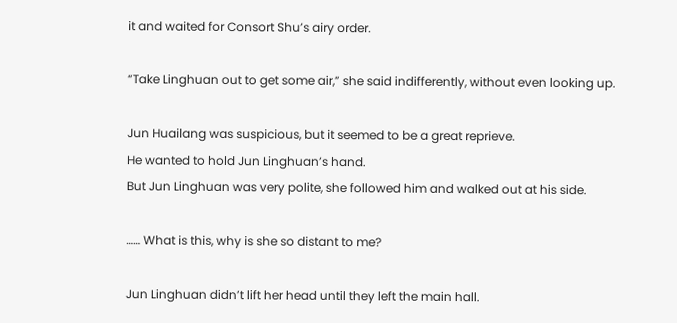it and waited for Consort Shu’s airy order.

“Take Linghuan out to get some air,” she said indifferently, without even looking up.

Jun Huailang was suspicious, but it seemed to be a great reprieve.
He wanted to hold Jun Linghuan’s hand.
But Jun Linghuan was very polite, she followed him and walked out at his side.

…… What is this, why is she so distant to me?

Jun Linghuan didn’t lift her head until they left the main hall.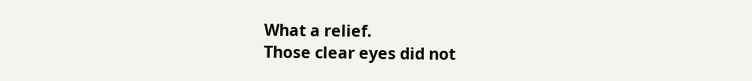What a relief.
Those clear eyes did not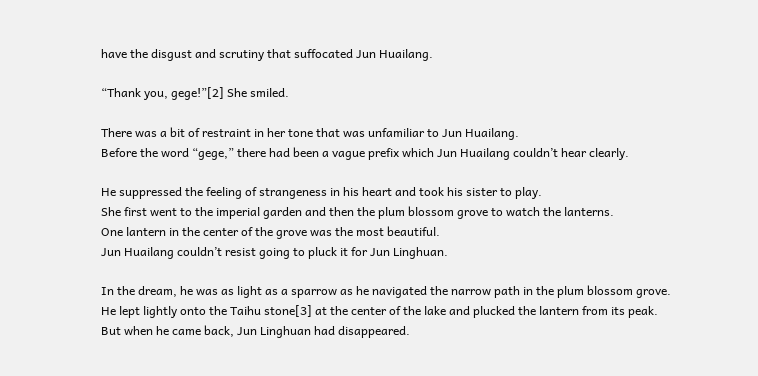have the disgust and scrutiny that suffocated Jun Huailang.

“Thank you, gege!”[2] She smiled.

There was a bit of restraint in her tone that was unfamiliar to Jun Huailang.
Before the word “gege,” there had been a vague prefix which Jun Huailang couldn’t hear clearly.

He suppressed the feeling of strangeness in his heart and took his sister to play.
She first went to the imperial garden and then the plum blossom grove to watch the lanterns.
One lantern in the center of the grove was the most beautiful.
Jun Huailang couldn’t resist going to pluck it for Jun Linghuan.

In the dream, he was as light as a sparrow as he navigated the narrow path in the plum blossom grove.
He lept lightly onto the Taihu stone[3] at the center of the lake and plucked the lantern from its peak.
But when he came back, Jun Linghuan had disappeared.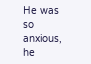He was so anxious, he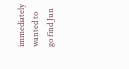immediately wanted to go find Jun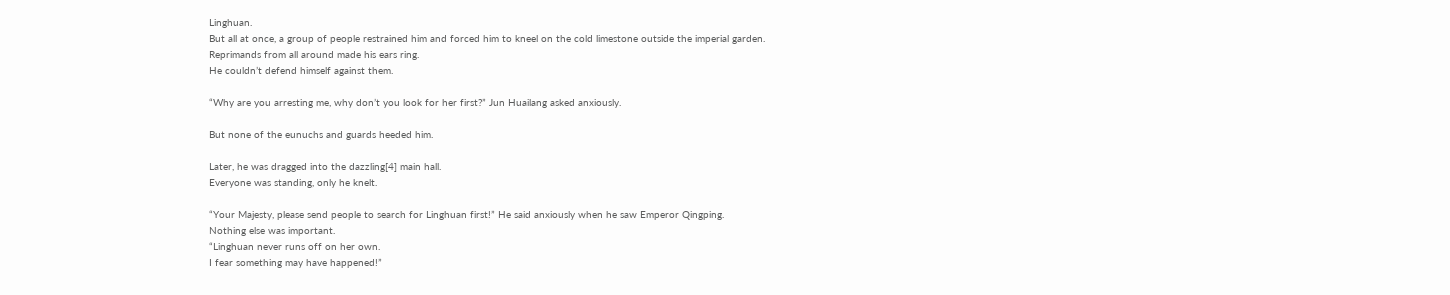Linghuan.
But all at once, a group of people restrained him and forced him to kneel on the cold limestone outside the imperial garden.
Reprimands from all around made his ears ring.
He couldn’t defend himself against them.

“Why are you arresting me, why don’t you look for her first?” Jun Huailang asked anxiously.

But none of the eunuchs and guards heeded him.

Later, he was dragged into the dazzling[4] main hall.
Everyone was standing, only he knelt.

“Your Majesty, please send people to search for Linghuan first!” He said anxiously when he saw Emperor Qingping.
Nothing else was important.
“Linghuan never runs off on her own.
I fear something may have happened!”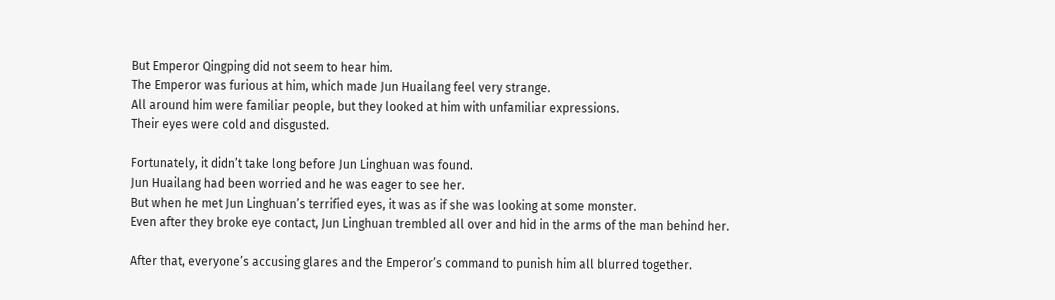But Emperor Qingping did not seem to hear him.
The Emperor was furious at him, which made Jun Huailang feel very strange.
All around him were familiar people, but they looked at him with unfamiliar expressions.
Their eyes were cold and disgusted.

Fortunately, it didn’t take long before Jun Linghuan was found.
Jun Huailang had been worried and he was eager to see her.
But when he met Jun Linghuan’s terrified eyes, it was as if she was looking at some monster.
Even after they broke eye contact, Jun Linghuan trembled all over and hid in the arms of the man behind her.

After that, everyone’s accusing glares and the Emperor’s command to punish him all blurred together.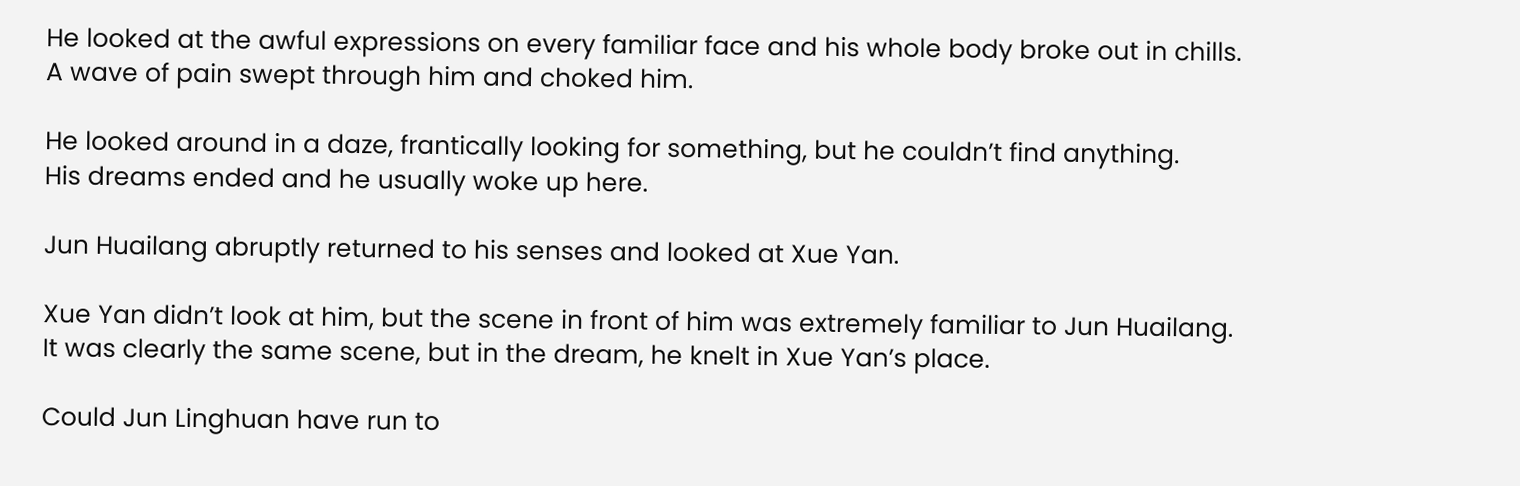He looked at the awful expressions on every familiar face and his whole body broke out in chills.
A wave of pain swept through him and choked him.

He looked around in a daze, frantically looking for something, but he couldn’t find anything.
His dreams ended and he usually woke up here.

Jun Huailang abruptly returned to his senses and looked at Xue Yan.

Xue Yan didn’t look at him, but the scene in front of him was extremely familiar to Jun Huailang.
It was clearly the same scene, but in the dream, he knelt in Xue Yan’s place.

Could Jun Linghuan have run to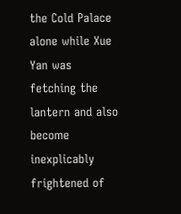the Cold Palace alone while Xue Yan was fetching the lantern and also become inexplicably frightened of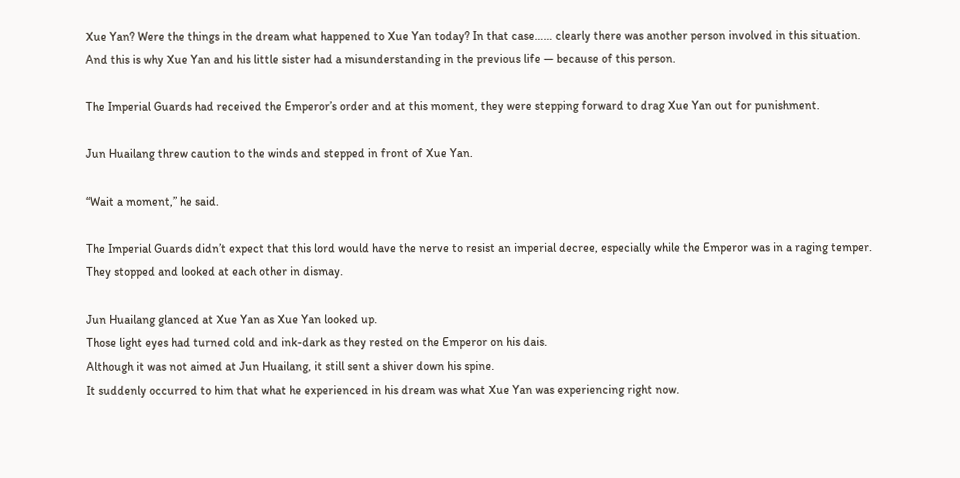Xue Yan? Were the things in the dream what happened to Xue Yan today? In that case…… clearly there was another person involved in this situation.
And this is why Xue Yan and his little sister had a misunderstanding in the previous life — because of this person.

The Imperial Guards had received the Emperor’s order and at this moment, they were stepping forward to drag Xue Yan out for punishment.

Jun Huailang threw caution to the winds and stepped in front of Xue Yan.

“Wait a moment,” he said.

The Imperial Guards didn’t expect that this lord would have the nerve to resist an imperial decree, especially while the Emperor was in a raging temper.
They stopped and looked at each other in dismay.

Jun Huailang glanced at Xue Yan as Xue Yan looked up.
Those light eyes had turned cold and ink-dark as they rested on the Emperor on his dais.
Although it was not aimed at Jun Huailang, it still sent a shiver down his spine.
It suddenly occurred to him that what he experienced in his dream was what Xue Yan was experiencing right now.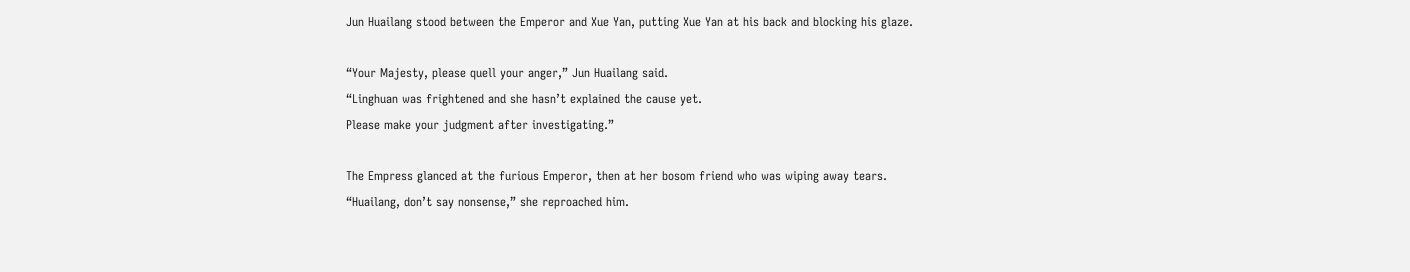Jun Huailang stood between the Emperor and Xue Yan, putting Xue Yan at his back and blocking his glaze.

“Your Majesty, please quell your anger,” Jun Huailang said.
“Linghuan was frightened and she hasn’t explained the cause yet.
Please make your judgment after investigating.”

The Empress glanced at the furious Emperor, then at her bosom friend who was wiping away tears.
“Huailang, don’t say nonsense,” she reproached him.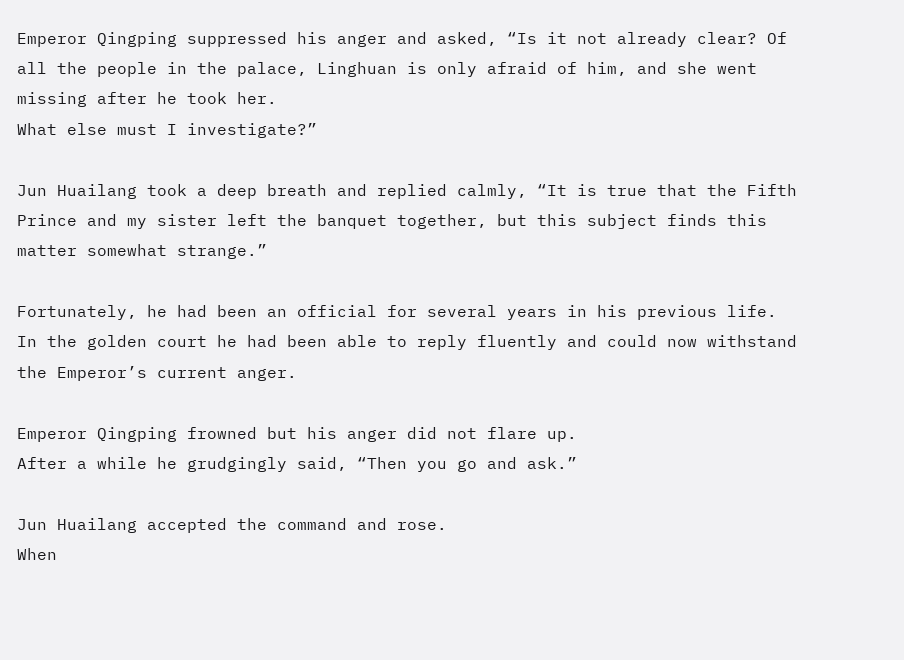Emperor Qingping suppressed his anger and asked, “Is it not already clear? Of all the people in the palace, Linghuan is only afraid of him, and she went missing after he took her.
What else must I investigate?”

Jun Huailang took a deep breath and replied calmly, “It is true that the Fifth Prince and my sister left the banquet together, but this subject finds this matter somewhat strange.”

Fortunately, he had been an official for several years in his previous life.
In the golden court he had been able to reply fluently and could now withstand the Emperor’s current anger.

Emperor Qingping frowned but his anger did not flare up.
After a while he grudgingly said, “Then you go and ask.”

Jun Huailang accepted the command and rose.
When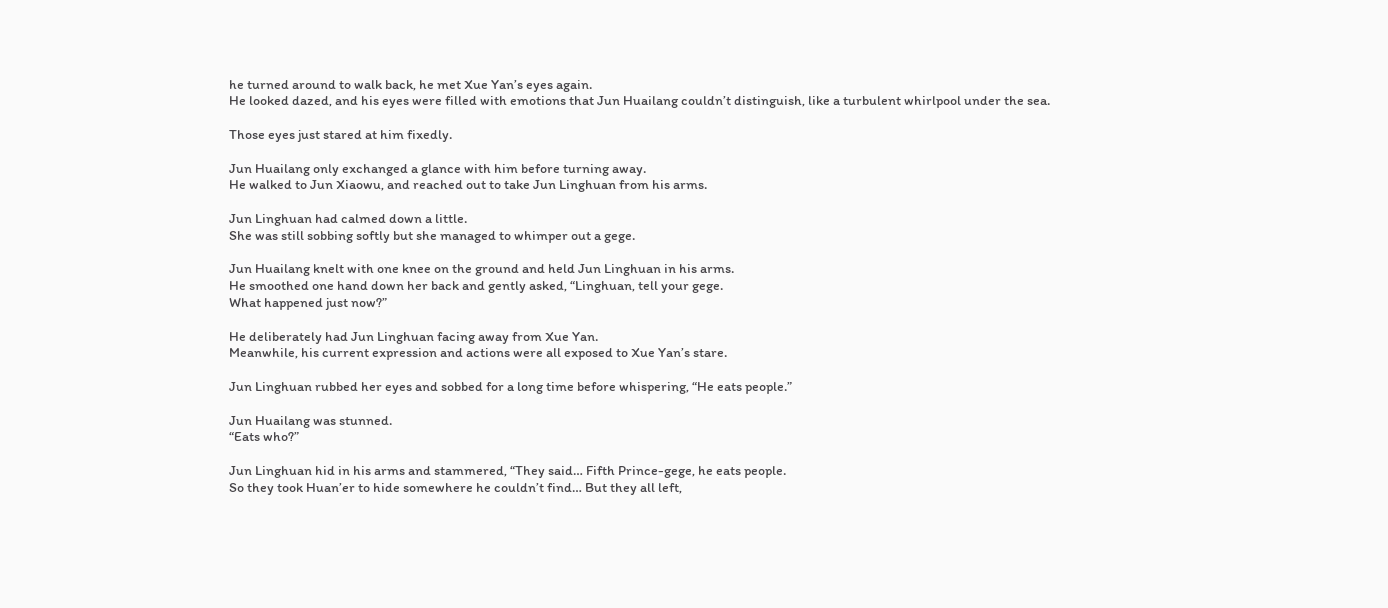he turned around to walk back, he met Xue Yan’s eyes again.
He looked dazed, and his eyes were filled with emotions that Jun Huailang couldn’t distinguish, like a turbulent whirlpool under the sea.

Those eyes just stared at him fixedly.

Jun Huailang only exchanged a glance with him before turning away.
He walked to Jun Xiaowu, and reached out to take Jun Linghuan from his arms.

Jun Linghuan had calmed down a little.
She was still sobbing softly but she managed to whimper out a gege.

Jun Huailang knelt with one knee on the ground and held Jun Linghuan in his arms.
He smoothed one hand down her back and gently asked, “Linghuan, tell your gege.
What happened just now?”

He deliberately had Jun Linghuan facing away from Xue Yan.
Meanwhile, his current expression and actions were all exposed to Xue Yan’s stare.

Jun Linghuan rubbed her eyes and sobbed for a long time before whispering, “He eats people.”

Jun Huailang was stunned.
“Eats who?”

Jun Linghuan hid in his arms and stammered, “They said… Fifth Prince-gege, he eats people.
So they took Huan’er to hide somewhere he couldn’t find… But they all left,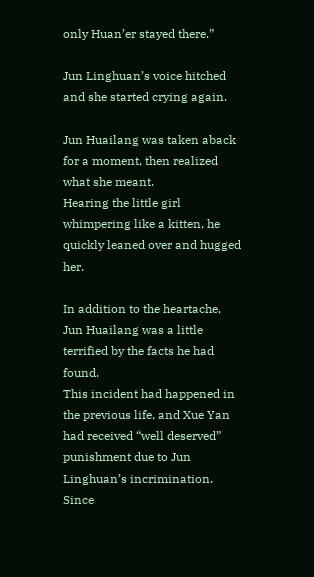only Huan’er stayed there.”

Jun Linghuan’s voice hitched and she started crying again.

Jun Huailang was taken aback for a moment, then realized what she meant.
Hearing the little girl whimpering like a kitten, he quickly leaned over and hugged her.

In addition to the heartache, Jun Huailang was a little terrified by the facts he had found.
This incident had happened in the previous life, and Xue Yan had received “well deserved” punishment due to Jun Linghuan’s incrimination.
Since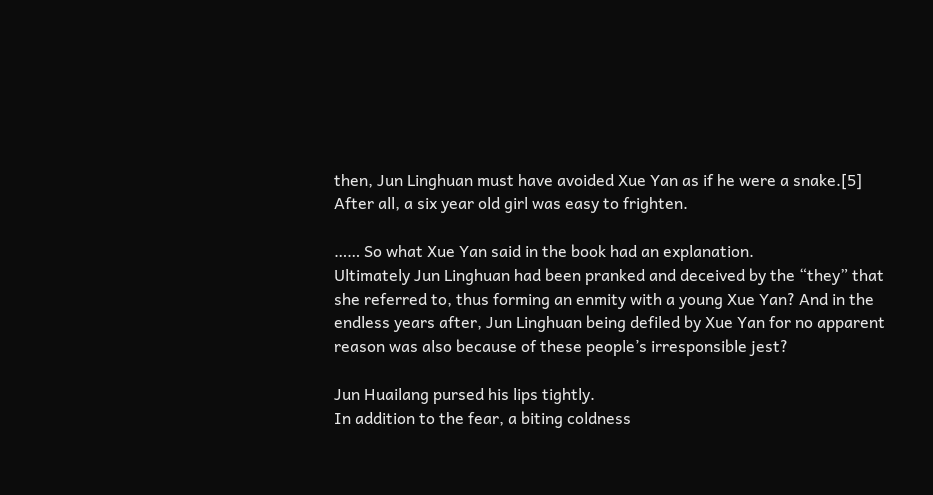then, Jun Linghuan must have avoided Xue Yan as if he were a snake.[5] After all, a six year old girl was easy to frighten.

…… So what Xue Yan said in the book had an explanation.
Ultimately Jun Linghuan had been pranked and deceived by the “they” that she referred to, thus forming an enmity with a young Xue Yan? And in the endless years after, Jun Linghuan being defiled by Xue Yan for no apparent reason was also because of these people’s irresponsible jest?

Jun Huailang pursed his lips tightly.
In addition to the fear, a biting coldness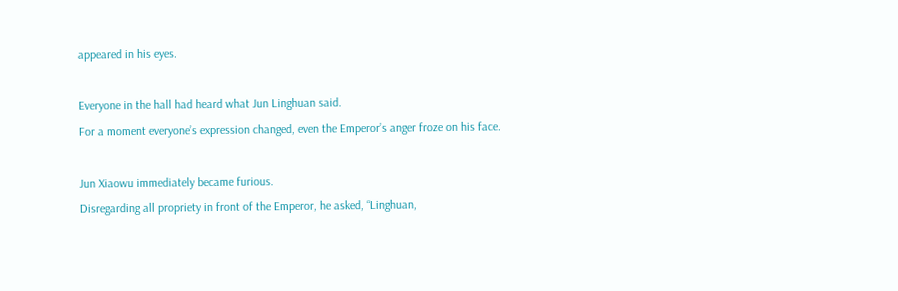appeared in his eyes.

Everyone in the hall had heard what Jun Linghuan said.
For a moment everyone’s expression changed, even the Emperor’s anger froze on his face.

Jun Xiaowu immediately became furious.
Disregarding all propriety in front of the Emperor, he asked, “Linghuan,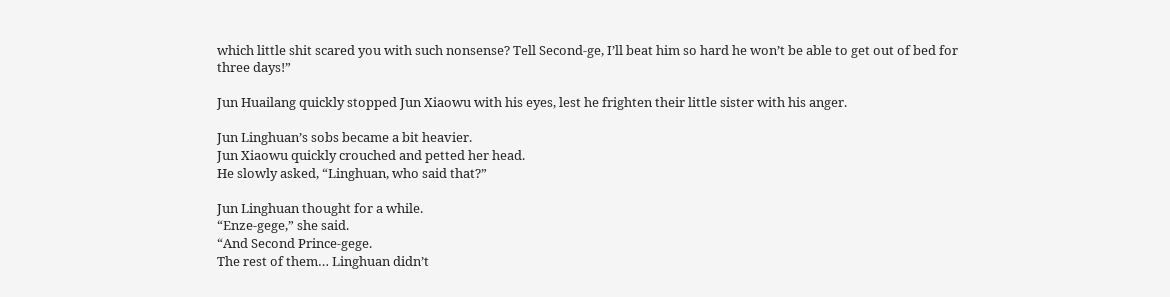which little shit scared you with such nonsense? Tell Second-ge, I’ll beat him so hard he won’t be able to get out of bed for three days!”

Jun Huailang quickly stopped Jun Xiaowu with his eyes, lest he frighten their little sister with his anger.

Jun Linghuan’s sobs became a bit heavier.
Jun Xiaowu quickly crouched and petted her head.
He slowly asked, “Linghuan, who said that?”

Jun Linghuan thought for a while.
“Enze-gege,” she said.
“And Second Prince-gege.
The rest of them… Linghuan didn’t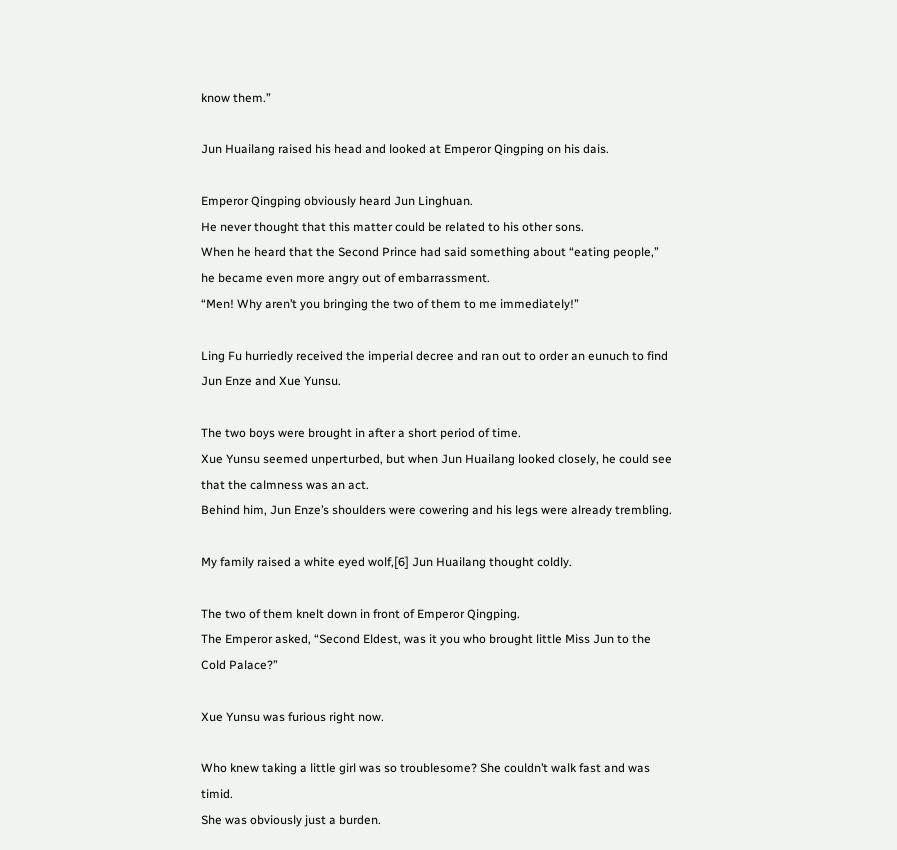know them.”

Jun Huailang raised his head and looked at Emperor Qingping on his dais.

Emperor Qingping obviously heard Jun Linghuan.
He never thought that this matter could be related to his other sons.
When he heard that the Second Prince had said something about “eating people,” he became even more angry out of embarrassment.
“Men! Why aren’t you bringing the two of them to me immediately!”

Ling Fu hurriedly received the imperial decree and ran out to order an eunuch to find Jun Enze and Xue Yunsu.

The two boys were brought in after a short period of time.
Xue Yunsu seemed unperturbed, but when Jun Huailang looked closely, he could see that the calmness was an act.
Behind him, Jun Enze’s shoulders were cowering and his legs were already trembling.

My family raised a white eyed wolf,[6] Jun Huailang thought coldly.

The two of them knelt down in front of Emperor Qingping.
The Emperor asked, “Second Eldest, was it you who brought little Miss Jun to the Cold Palace?”

Xue Yunsu was furious right now.

Who knew taking a little girl was so troublesome? She couldn’t walk fast and was timid.
She was obviously just a burden.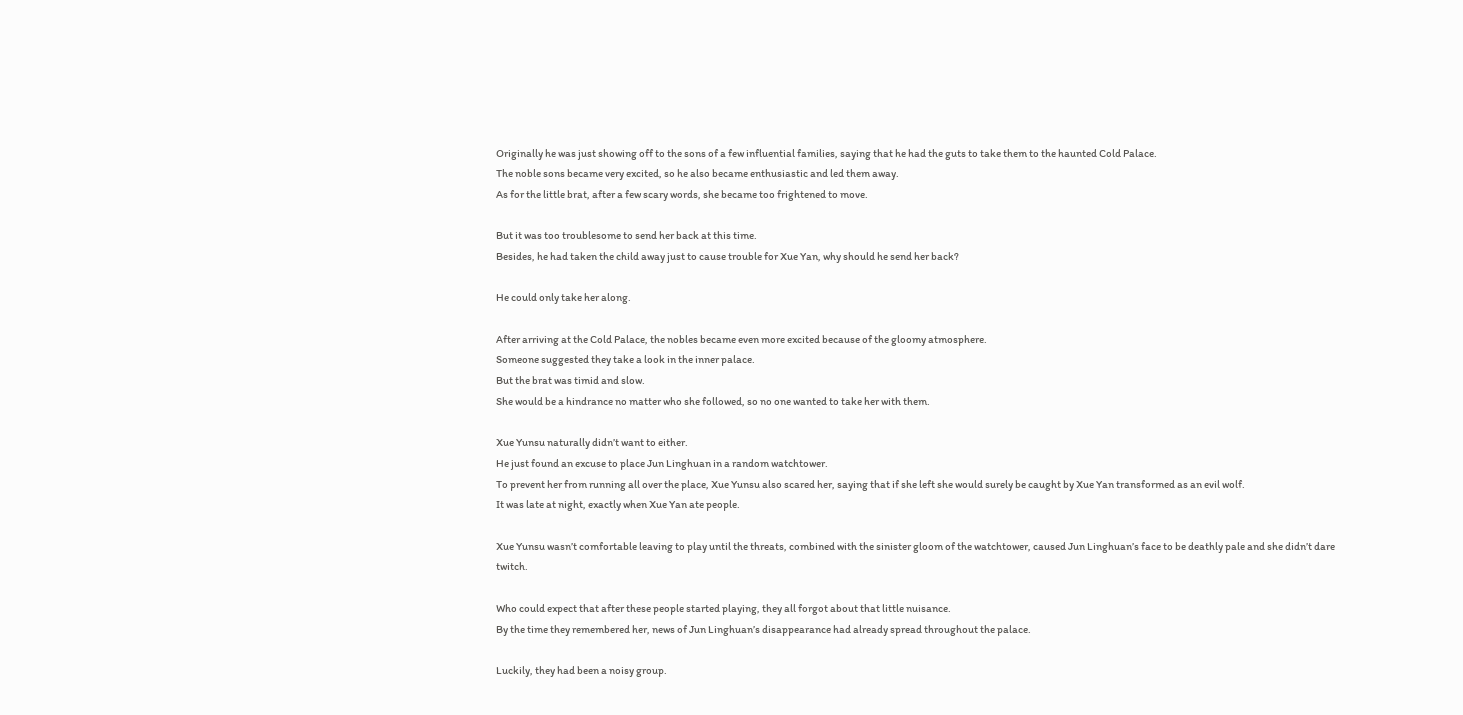Originally he was just showing off to the sons of a few influential families, saying that he had the guts to take them to the haunted Cold Palace.
The noble sons became very excited, so he also became enthusiastic and led them away.
As for the little brat, after a few scary words, she became too frightened to move.

But it was too troublesome to send her back at this time.
Besides, he had taken the child away just to cause trouble for Xue Yan, why should he send her back?

He could only take her along.

After arriving at the Cold Palace, the nobles became even more excited because of the gloomy atmosphere.
Someone suggested they take a look in the inner palace.
But the brat was timid and slow.
She would be a hindrance no matter who she followed, so no one wanted to take her with them.

Xue Yunsu naturally didn’t want to either.
He just found an excuse to place Jun Linghuan in a random watchtower.
To prevent her from running all over the place, Xue Yunsu also scared her, saying that if she left she would surely be caught by Xue Yan transformed as an evil wolf.
It was late at night, exactly when Xue Yan ate people.

Xue Yunsu wasn’t comfortable leaving to play until the threats, combined with the sinister gloom of the watchtower, caused Jun Linghuan’s face to be deathly pale and she didn’t dare twitch.

Who could expect that after these people started playing, they all forgot about that little nuisance.
By the time they remembered her, news of Jun Linghuan’s disappearance had already spread throughout the palace.

Luckily, they had been a noisy group.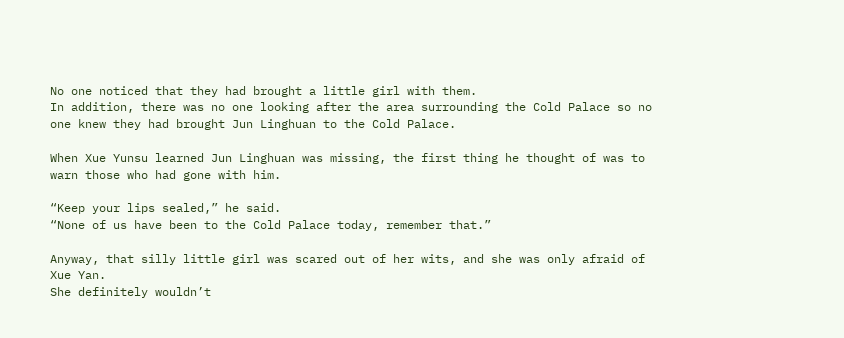No one noticed that they had brought a little girl with them.
In addition, there was no one looking after the area surrounding the Cold Palace so no one knew they had brought Jun Linghuan to the Cold Palace.

When Xue Yunsu learned Jun Linghuan was missing, the first thing he thought of was to warn those who had gone with him.

“Keep your lips sealed,” he said.
“None of us have been to the Cold Palace today, remember that.”

Anyway, that silly little girl was scared out of her wits, and she was only afraid of Xue Yan.
She definitely wouldn’t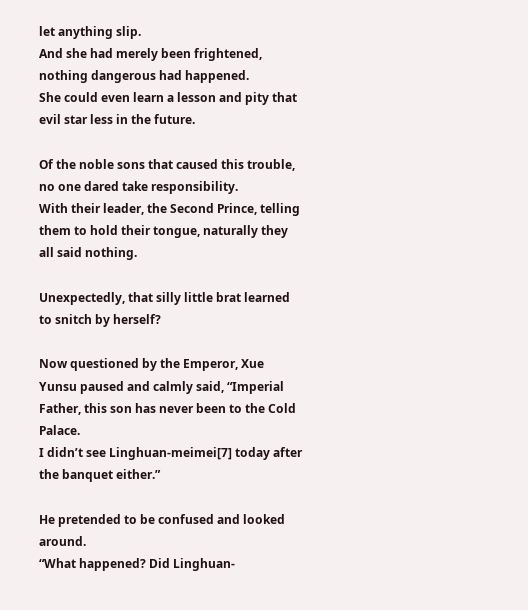let anything slip.
And she had merely been frightened, nothing dangerous had happened.
She could even learn a lesson and pity that evil star less in the future.

Of the noble sons that caused this trouble, no one dared take responsibility.
With their leader, the Second Prince, telling them to hold their tongue, naturally they all said nothing.

Unexpectedly, that silly little brat learned to snitch by herself?

Now questioned by the Emperor, Xue Yunsu paused and calmly said, “Imperial Father, this son has never been to the Cold Palace.
I didn’t see Linghuan-meimei[7] today after the banquet either.”

He pretended to be confused and looked around.
“What happened? Did Linghuan-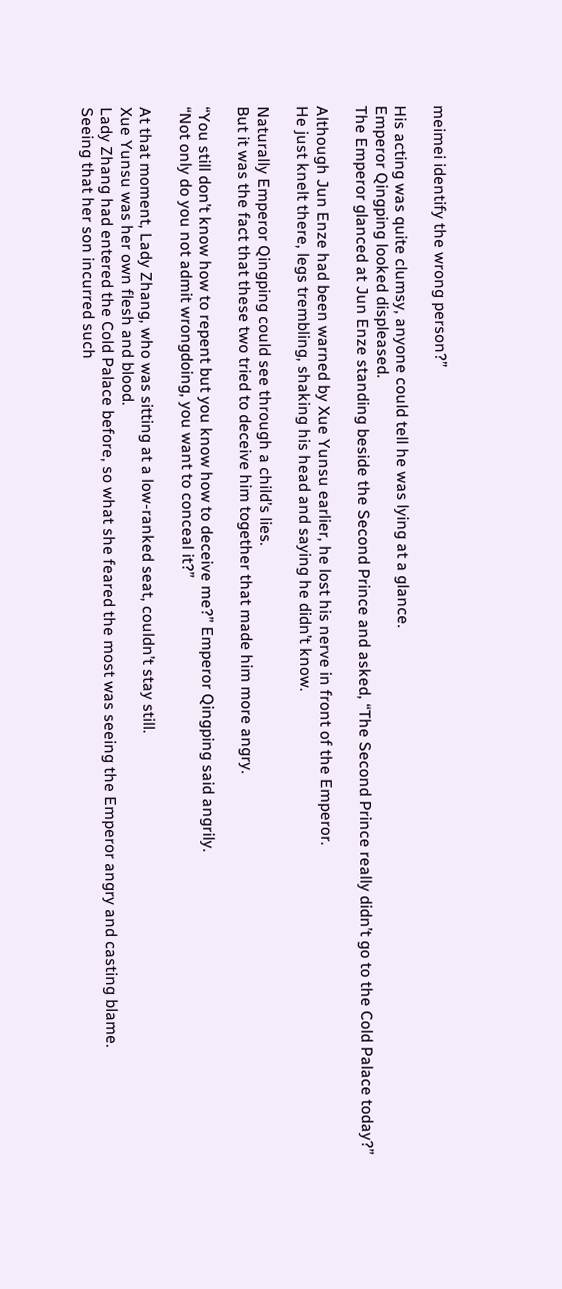meimei identify the wrong person?”

His acting was quite clumsy, anyone could tell he was lying at a glance.
Emperor Qingping looked displeased.
The Emperor glanced at Jun Enze standing beside the Second Prince and asked, “The Second Prince really didn’t go to the Cold Palace today?”

Although Jun Enze had been warned by Xue Yunsu earlier, he lost his nerve in front of the Emperor.
He just knelt there, legs trembling, shaking his head and saying he didn’t know.

Naturally Emperor Qingping could see through a child’s lies.
But it was the fact that these two tried to deceive him together that made him more angry.

“You still don’t know how to repent but you know how to deceive me?” Emperor Qingping said angrily.
“Not only do you not admit wrongdoing, you want to conceal it?”

At that moment, Lady Zhang, who was sitting at a low-ranked seat, couldn’t stay still.
Xue Yunsu was her own flesh and blood.
Lady Zhang had entered the Cold Palace before, so what she feared the most was seeing the Emperor angry and casting blame.
Seeing that her son incurred such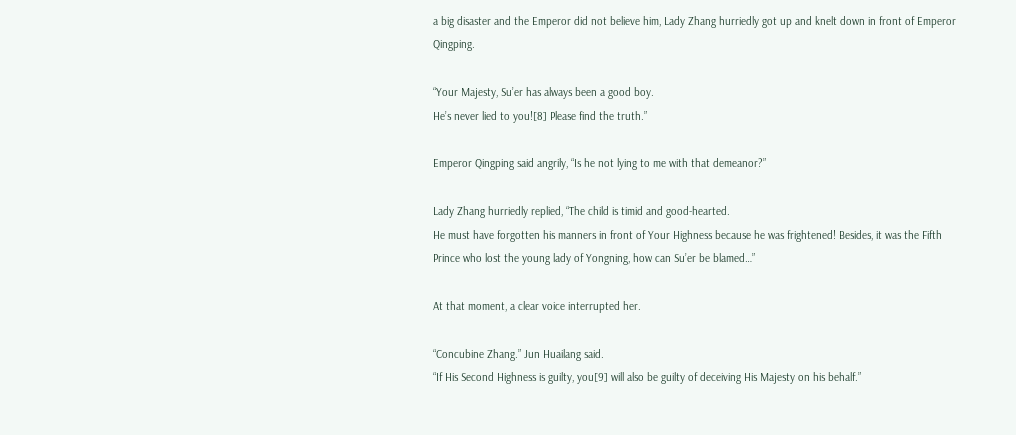a big disaster and the Emperor did not believe him, Lady Zhang hurriedly got up and knelt down in front of Emperor Qingping.

“Your Majesty, Su’er has always been a good boy.
He’s never lied to you![8] Please find the truth.”

Emperor Qingping said angrily, “Is he not lying to me with that demeanor?”

Lady Zhang hurriedly replied, “The child is timid and good-hearted.
He must have forgotten his manners in front of Your Highness because he was frightened! Besides, it was the Fifth Prince who lost the young lady of Yongning, how can Su’er be blamed…”

At that moment, a clear voice interrupted her.

“Concubine Zhang.” Jun Huailang said.
“If His Second Highness is guilty, you[9] will also be guilty of deceiving His Majesty on his behalf.”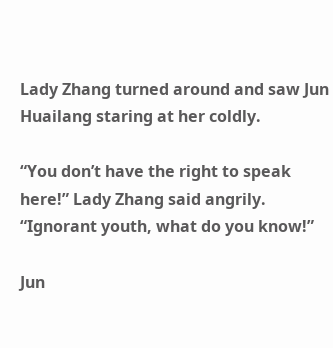Lady Zhang turned around and saw Jun Huailang staring at her coldly.

“You don’t have the right to speak here!” Lady Zhang said angrily.
“Ignorant youth, what do you know!”

Jun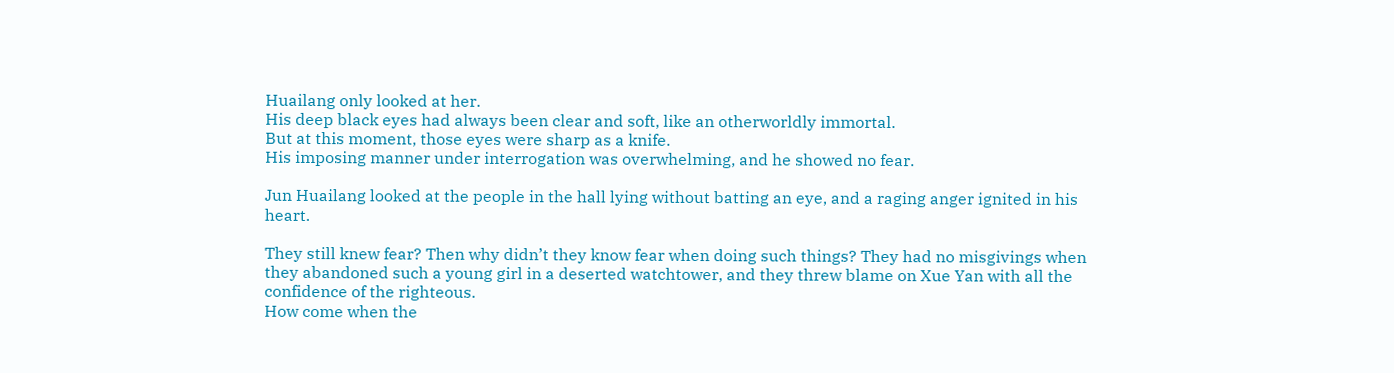Huailang only looked at her.
His deep black eyes had always been clear and soft, like an otherworldly immortal.
But at this moment, those eyes were sharp as a knife.
His imposing manner under interrogation was overwhelming, and he showed no fear.

Jun Huailang looked at the people in the hall lying without batting an eye, and a raging anger ignited in his heart.

They still knew fear? Then why didn’t they know fear when doing such things? They had no misgivings when they abandoned such a young girl in a deserted watchtower, and they threw blame on Xue Yan with all the confidence of the righteous.
How come when the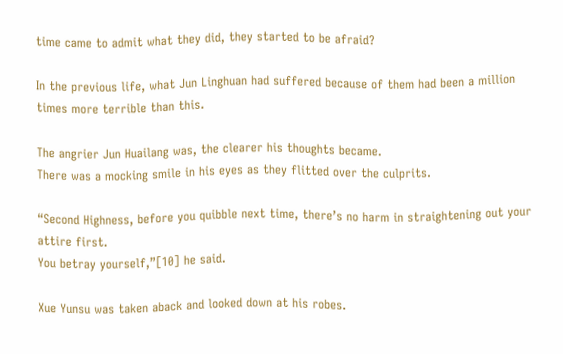time came to admit what they did, they started to be afraid?

In the previous life, what Jun Linghuan had suffered because of them had been a million times more terrible than this.

The angrier Jun Huailang was, the clearer his thoughts became.
There was a mocking smile in his eyes as they flitted over the culprits.

“Second Highness, before you quibble next time, there’s no harm in straightening out your attire first.
You betray yourself,”[10] he said.

Xue Yunsu was taken aback and looked down at his robes.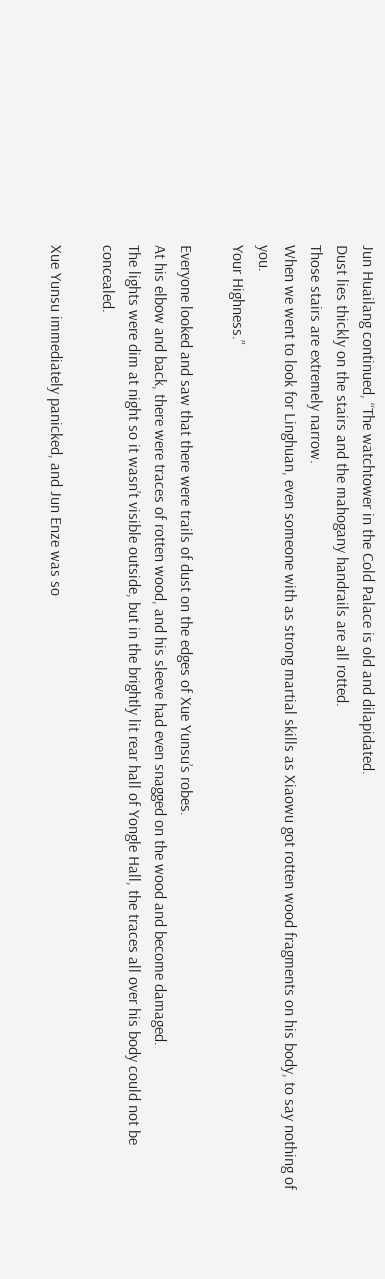Jun Huailang continued, “The watchtower in the Cold Palace is old and dilapidated.
Dust lies thickly on the stairs and the mahogany handrails are all rotted.
Those stairs are extremely narrow.
When we went to look for Linghuan, even someone with as strong martial skills as Xiaowu got rotten wood fragments on his body, to say nothing of you.
Your Highness.”

Everyone looked and saw that there were trails of dust on the edges of Xue Yunsu’s robes.
At his elbow and back, there were traces of rotten wood, and his sleeve had even snagged on the wood and become damaged.
The lights were dim at night so it wasn’t visible outside, but in the brightly lit rear hall of Yongle Hall, the traces all over his body could not be concealed.

Xue Yunsu immediately panicked, and Jun Enze was so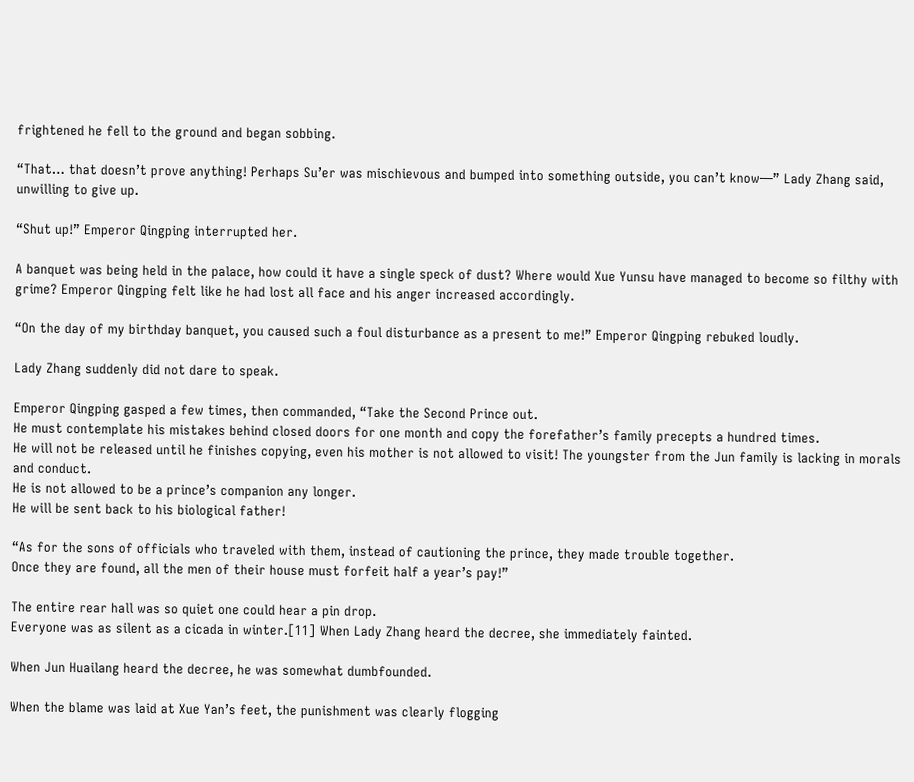frightened he fell to the ground and began sobbing.

“That… that doesn’t prove anything! Perhaps Su’er was mischievous and bumped into something outside, you can’t know—” Lady Zhang said, unwilling to give up.

“Shut up!” Emperor Qingping interrupted her.

A banquet was being held in the palace, how could it have a single speck of dust? Where would Xue Yunsu have managed to become so filthy with grime? Emperor Qingping felt like he had lost all face and his anger increased accordingly.

“On the day of my birthday banquet, you caused such a foul disturbance as a present to me!” Emperor Qingping rebuked loudly.

Lady Zhang suddenly did not dare to speak.

Emperor Qingping gasped a few times, then commanded, “Take the Second Prince out.
He must contemplate his mistakes behind closed doors for one month and copy the forefather’s family precepts a hundred times.
He will not be released until he finishes copying, even his mother is not allowed to visit! The youngster from the Jun family is lacking in morals and conduct.
He is not allowed to be a prince’s companion any longer.
He will be sent back to his biological father!

“As for the sons of officials who traveled with them, instead of cautioning the prince, they made trouble together.
Once they are found, all the men of their house must forfeit half a year’s pay!”

The entire rear hall was so quiet one could hear a pin drop.
Everyone was as silent as a cicada in winter.[11] When Lady Zhang heard the decree, she immediately fainted.

When Jun Huailang heard the decree, he was somewhat dumbfounded.

When the blame was laid at Xue Yan’s feet, the punishment was clearly flogging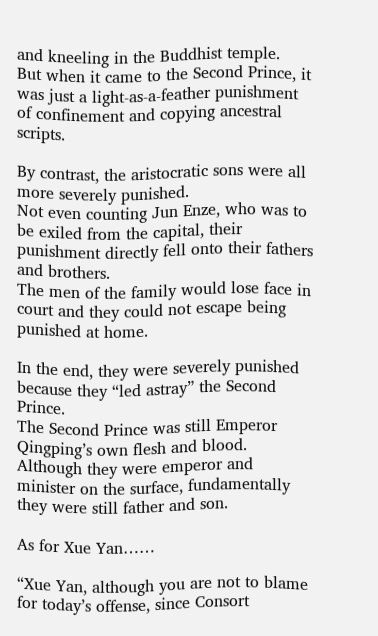and kneeling in the Buddhist temple.
But when it came to the Second Prince, it was just a light-as-a-feather punishment of confinement and copying ancestral scripts.

By contrast, the aristocratic sons were all more severely punished.
Not even counting Jun Enze, who was to be exiled from the capital, their punishment directly fell onto their fathers and brothers.
The men of the family would lose face in court and they could not escape being punished at home.

In the end, they were severely punished because they “led astray” the Second Prince.
The Second Prince was still Emperor Qingping’s own flesh and blood.
Although they were emperor and minister on the surface, fundamentally they were still father and son.

As for Xue Yan……

“Xue Yan, although you are not to blame for today’s offense, since Consort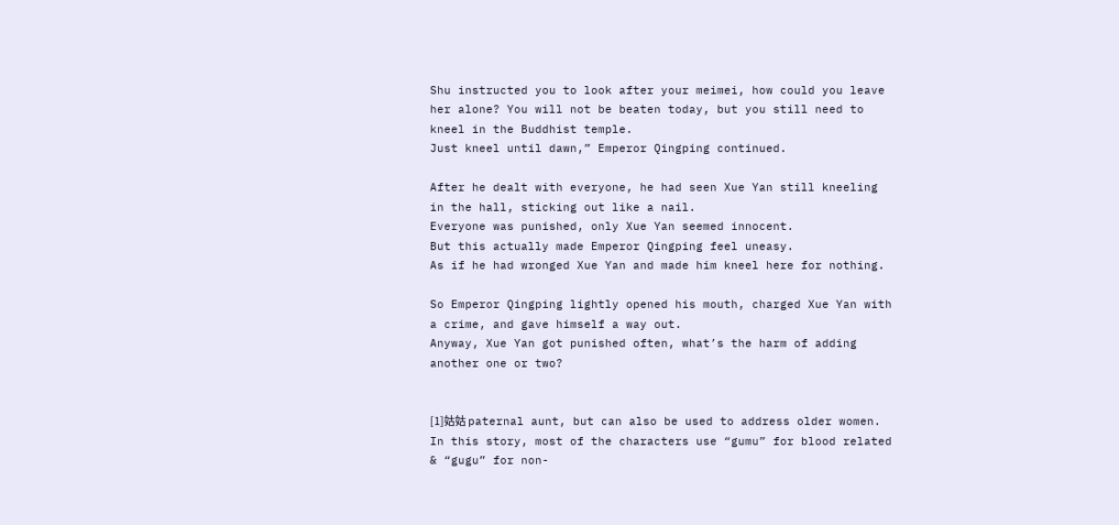Shu instructed you to look after your meimei, how could you leave her alone? You will not be beaten today, but you still need to kneel in the Buddhist temple.
Just kneel until dawn,” Emperor Qingping continued.

After he dealt with everyone, he had seen Xue Yan still kneeling in the hall, sticking out like a nail.
Everyone was punished, only Xue Yan seemed innocent.
But this actually made Emperor Qingping feel uneasy.
As if he had wronged Xue Yan and made him kneel here for nothing.

So Emperor Qingping lightly opened his mouth, charged Xue Yan with a crime, and gave himself a way out.
Anyway, Xue Yan got punished often, what’s the harm of adding another one or two?


[1]姑姑 paternal aunt, but can also be used to address older women.
In this story, most of the characters use “gumu” for blood related & “gugu” for non-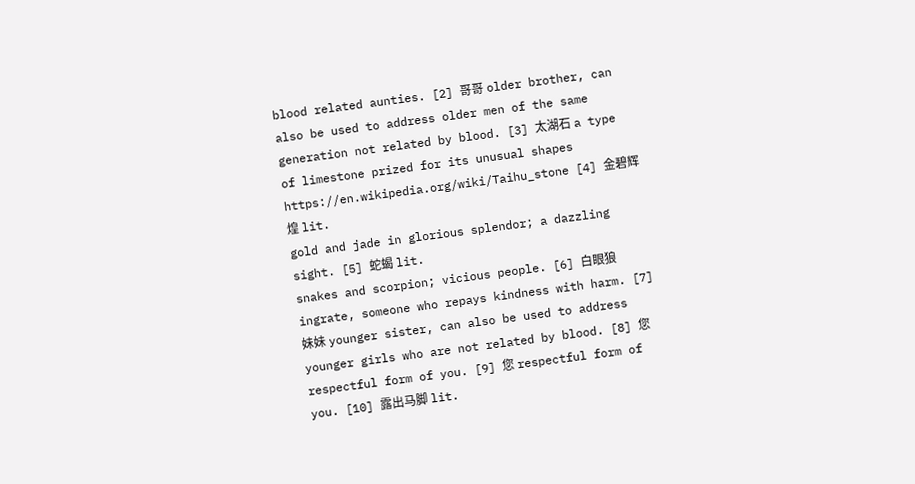blood related aunties. [2] 哥哥 older brother, can also be used to address older men of the same generation not related by blood. [3] 太湖石 a type of limestone prized for its unusual shapes https://en.wikipedia.org/wiki/Taihu_stone [4] 金碧辉煌 lit.
gold and jade in glorious splendor; a dazzling sight. [5] 蛇蝎 lit.
snakes and scorpion; vicious people. [6] 白眼狼 ingrate, someone who repays kindness with harm. [7] 妹妹 younger sister, can also be used to address younger girls who are not related by blood. [8] 您 respectful form of you. [9] 您 respectful form of you. [10] 露出马脚 lit.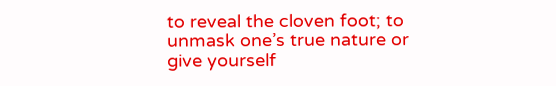to reveal the cloven foot; to unmask one’s true nature or give yourself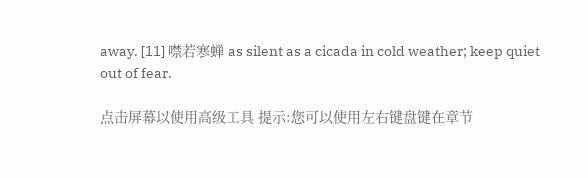away. [11] 噤若寒蝉 as silent as a cicada in cold weather; keep quiet out of fear.

点击屏幕以使用高级工具 提示:您可以使用左右键盘键在章节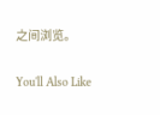之间浏览。

You'll Also Like